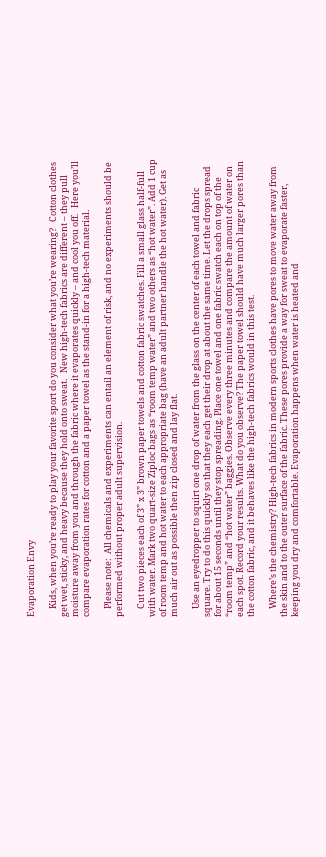Evaporation Envy

    Kids, when you’re ready to play your favorite sport do you consider what you’re wearing?   Cotton clothes get wet, sticky, and heavy because they hold onto sweat.   New high-tech fabrics are different – they pull moisture away from you and through the fabric where it evaporates quickly – and cool you off.   Here you’ll compare evaporation rates for cotton and a paper towel as the stand-in for a high-tech material.

    Please note:  All chemicals and experiments can entail an element of risk, and no experiments should be performed without proper adult supervision.

    Cut two pieces each of 3” x 3” brown paper towels and cotton fabric swatches. Fill a small glass half-full with water. Mark two quart-size Ziploc bags as “room temp water” and two others as “hot water”. Add 1 cup of room temp and hot water to each appropriate bag (have an adult partner handle the hot water). Get as much air out as possible then zip closed and lay flat.

    Use an eyedropper to squirt one drop of water from the glass on the center of each towel and fabric square. Try to do this quickly so that they each get their drop at about the same time. Let the drops spread for about 15 seconds until they stop spreading. Place one towel and one fabric swatch each on top of the “room temp” and “hot water” baggies. Observe every three minutes and compare the amount of water on each spot. Record your results. What do you observe? The paper towel should have much larger pores than the cotton fabric, and it behaves like the high-tech fabrics would in this test.

    Where’s the chemistry? High-tech fabrics in modern sports clothes have pores to move water away from the skin and to the outer surface of the fabric. These pores provide a way for sweat to evaporate faster, keeping you dry and comfortable. Evaporation happens when water is heated and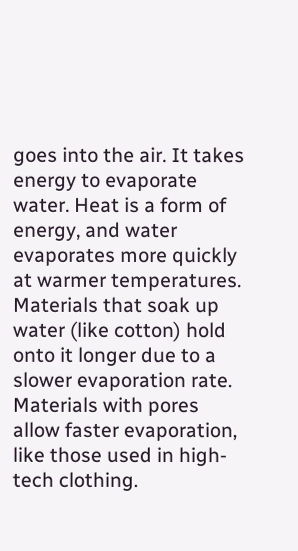goes into the air. It takes energy to evaporate water. Heat is a form of energy, and water evaporates more quickly at warmer temperatures. Materials that soak up water (like cotton) hold onto it longer due to a slower evaporation rate. Materials with pores allow faster evaporation, like those used in high-tech clothing.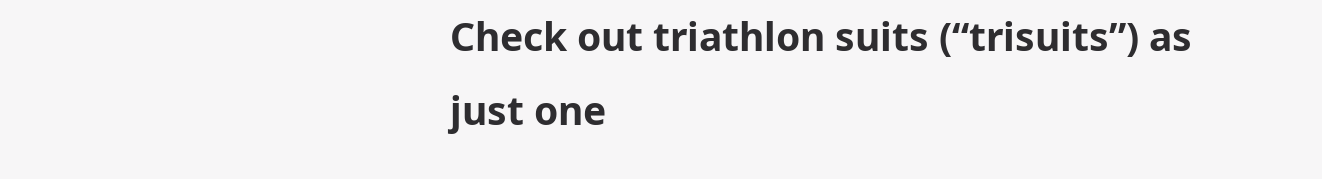Check out triathlon suits (“trisuits”) as just one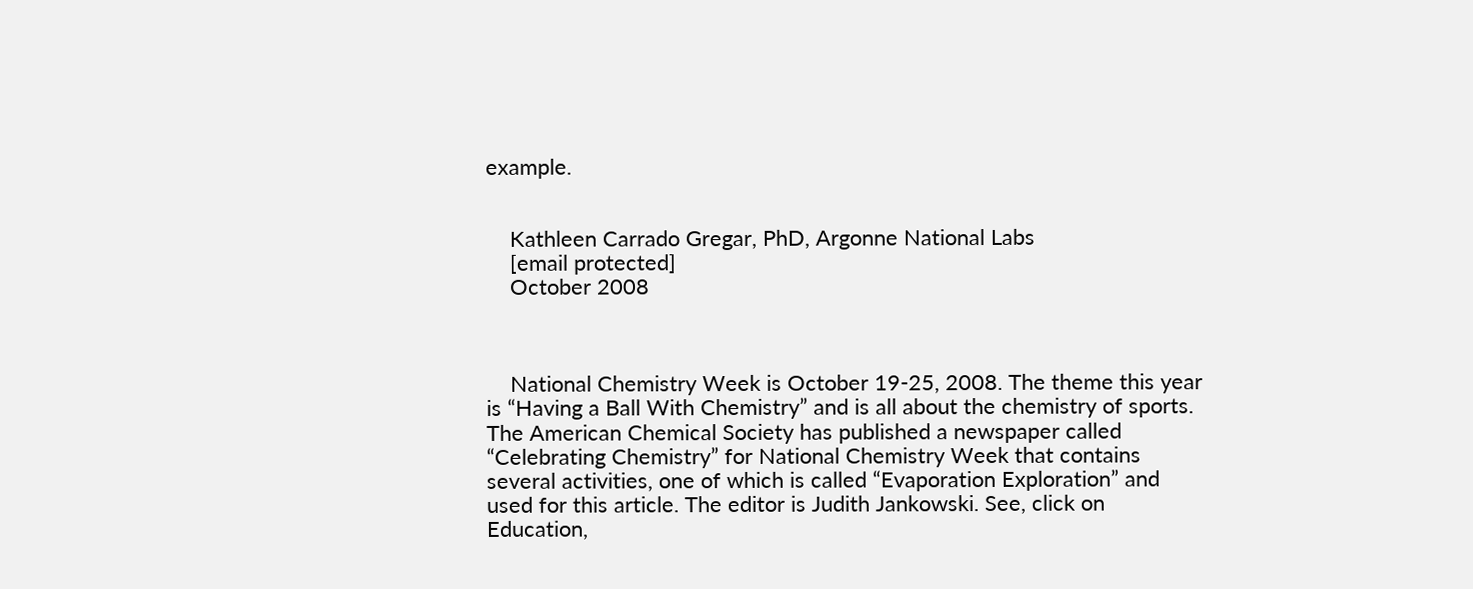example.


    Kathleen Carrado Gregar, PhD, Argonne National Labs
    [email protected]
    October 2008



    National Chemistry Week is October 19-25, 2008. The theme this year is “Having a Ball With Chemistry” and is all about the chemistry of sports. The American Chemical Society has published a newspaper called “Celebrating Chemistry” for National Chemistry Week that contains several activities, one of which is called “Evaporation Exploration” and used for this article. The editor is Judith Jankowski. See, click on Education,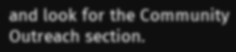and look for the Community Outreach section.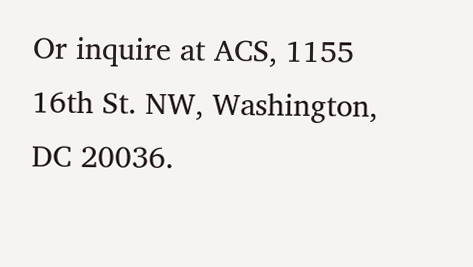Or inquire at ACS, 1155 16th St. NW, Washington, DC 20036.